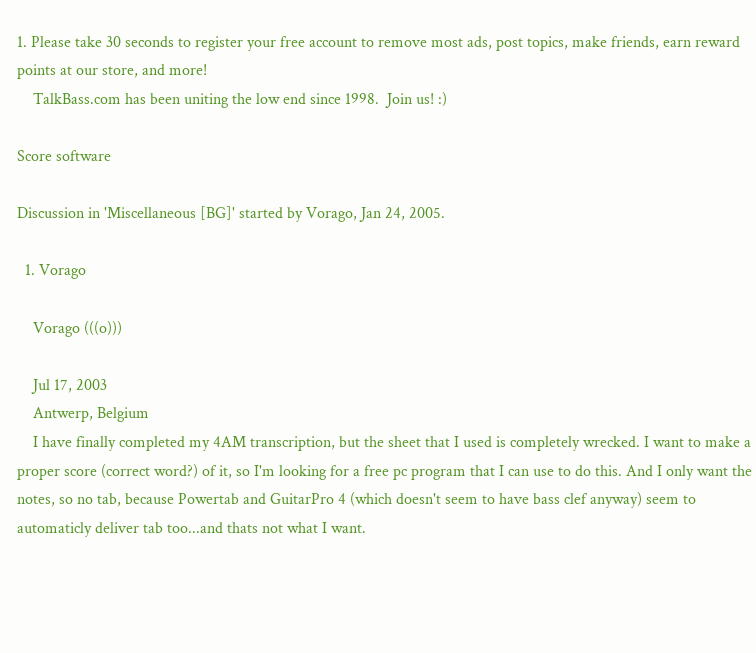1. Please take 30 seconds to register your free account to remove most ads, post topics, make friends, earn reward points at our store, and more!
    TalkBass.com has been uniting the low end since 1998.  Join us! :)

Score software

Discussion in 'Miscellaneous [BG]' started by Vorago, Jan 24, 2005.

  1. Vorago

    Vorago (((o)))

    Jul 17, 2003
    Antwerp, Belgium
    I have finally completed my 4AM transcription, but the sheet that I used is completely wrecked. I want to make a proper score (correct word?) of it, so I'm looking for a free pc program that I can use to do this. And I only want the notes, so no tab, because Powertab and GuitarPro 4 (which doesn't seem to have bass clef anyway) seem to automaticly deliver tab too...and thats not what I want.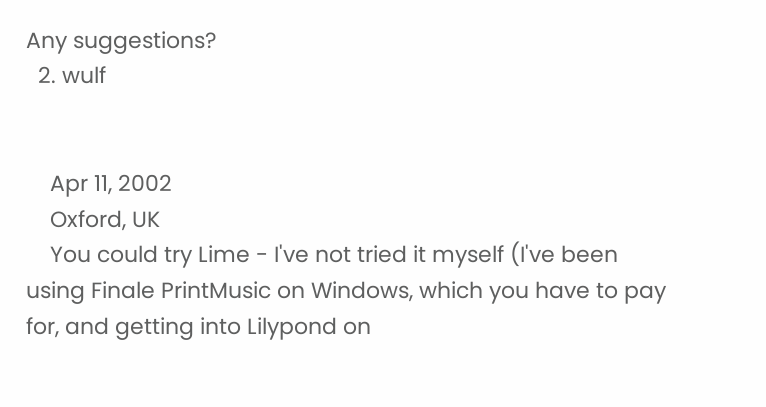Any suggestions?
  2. wulf


    Apr 11, 2002
    Oxford, UK
    You could try Lime - I've not tried it myself (I've been using Finale PrintMusic on Windows, which you have to pay for, and getting into Lilypond on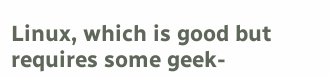Linux, which is good but requires some geek-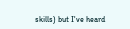skills) but I've heard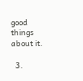good things about it.

  3.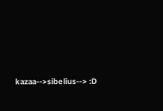kazaa-->sibelius--> :D